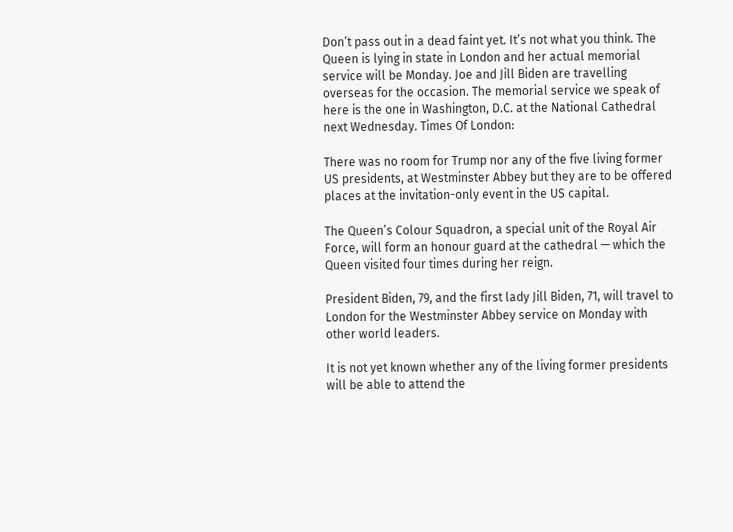Don’t pass out in a dead faint yet. It’s not what you think. The Queen is lying in state in London and her actual memorial service will be Monday. Joe and Jill Biden are travelling overseas for the occasion. The memorial service we speak of here is the one in Washington, D.C. at the National Cathedral next Wednesday. Times Of London:

There was no room for Trump nor any of the five living former US presidents, at Westminster Abbey but they are to be offered places at the invitation-only event in the US capital.

The Queen’s Colour Squadron, a special unit of the Royal Air Force, will form an honour guard at the cathedral — which the Queen visited four times during her reign.

President Biden, 79, and the first lady Jill Biden, 71, will travel to London for the Westminster Abbey service on Monday with other world leaders.

It is not yet known whether any of the living former presidents will be able to attend the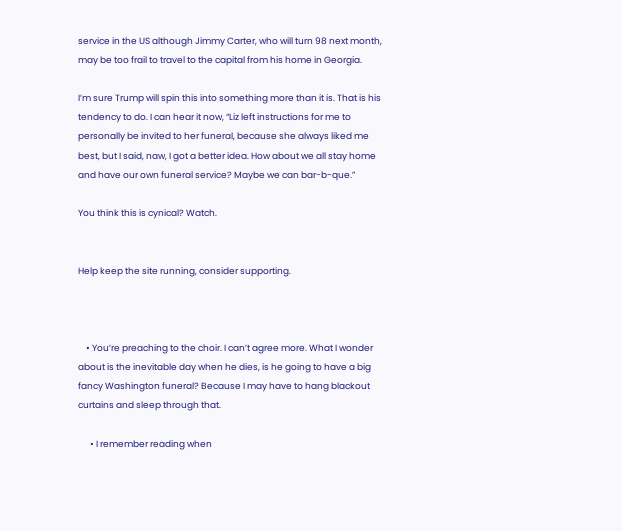service in the US although Jimmy Carter, who will turn 98 next month, may be too frail to travel to the capital from his home in Georgia.

I’m sure Trump will spin this into something more than it is. That is his tendency to do. I can hear it now, “Liz left instructions for me to personally be invited to her funeral, because she always liked me best, but I said, naw, I got a better idea. How about we all stay home and have our own funeral service? Maybe we can bar-b-que.”

You think this is cynical? Watch.


Help keep the site running, consider supporting.



    • You’re preaching to the choir. I can’t agree more. What I wonder about is the inevitable day when he dies, is he going to have a big fancy Washington funeral? Because I may have to hang blackout curtains and sleep through that.

      • I remember reading when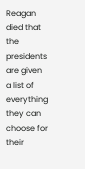Reagan died that the presidents are given a list of everything they can choose for their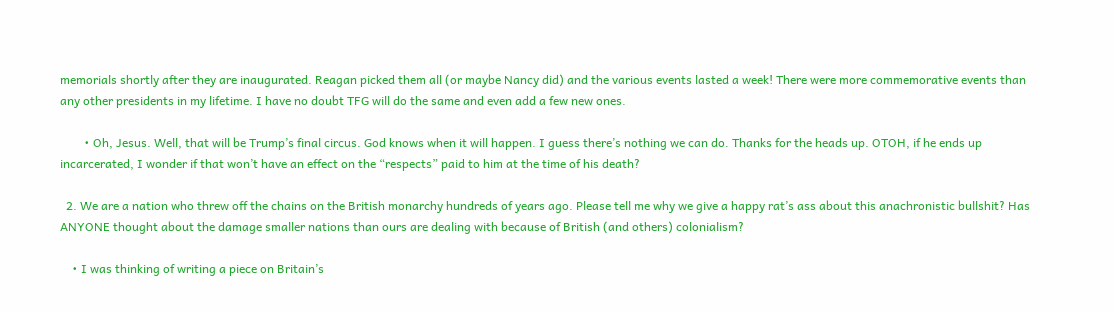memorials shortly after they are inaugurated. Reagan picked them all (or maybe Nancy did) and the various events lasted a week! There were more commemorative events than any other presidents in my lifetime. I have no doubt TFG will do the same and even add a few new ones.

        • Oh, Jesus. Well, that will be Trump’s final circus. God knows when it will happen. I guess there’s nothing we can do. Thanks for the heads up. OTOH, if he ends up incarcerated, I wonder if that won’t have an effect on the “respects” paid to him at the time of his death?

  2. We are a nation who threw off the chains on the British monarchy hundreds of years ago. Please tell me why we give a happy rat’s ass about this anachronistic bullshit? Has ANYONE thought about the damage smaller nations than ours are dealing with because of British (and others) colonialism?

    • I was thinking of writing a piece on Britain’s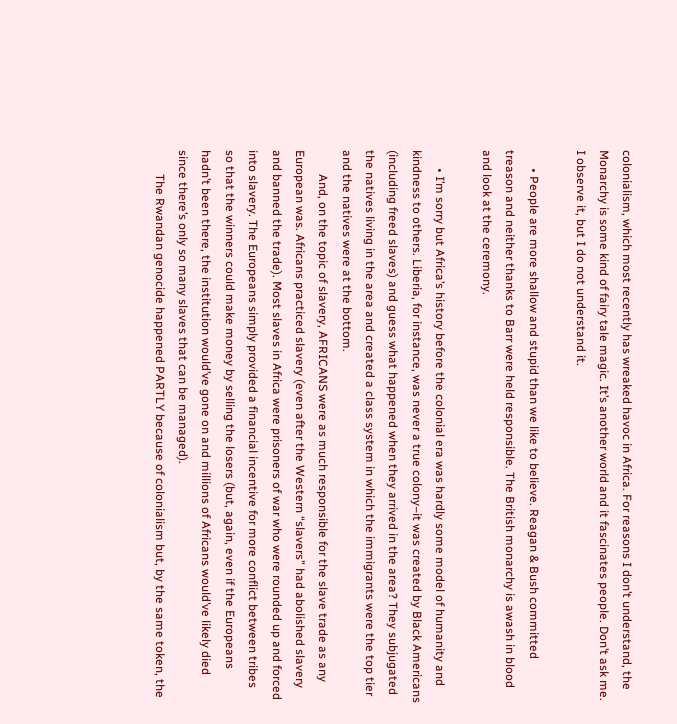colonialism, which most recently has wreaked havoc in Africa. For reasons I don’t understand, the Monarchy is some kind of fairy tale magic. It’s another world and it fascinates people. Don’t ask me. I observe it, but I do not understand it.

      • People are more shallow and stupid than we like to believe. Reagan & Bush committed treason and neither thanks to Barr were held responsible. The British monarchy is awash in blood and look at the ceremony.

      • I’m sorry but Africa’s history before the colonial era was hardly some model of humanity and kindness to others. Liberia, for instance, was never a true colony–it was created by Black Americans (including freed slaves) and guess what happened when they arrived in the area? They subjugated the natives living in the area and created a class system in which the immigrants were the top tier and the natives were at the bottom.
        And, on the topic of slavery, AFRICANS were as much responsible for the slave trade as any European was. Africans practiced slavery (even after the Western “slavers” had abolished slavery and banned the trade). Most slaves in Africa were prisoners of war who were rounded up and forced into slavery. The Europeans simply provided a financial incentive for more conflict between tribes so that the winners could make money by selling the losers (but, again, even if the Europeans hadn’t been there, the institution would’ve gone on and millions of Africans would’ve likely died since there’s only so many slaves that can be managed).
        The Rwandan genocide happened PARTLY because of colonialism but, by the same token, the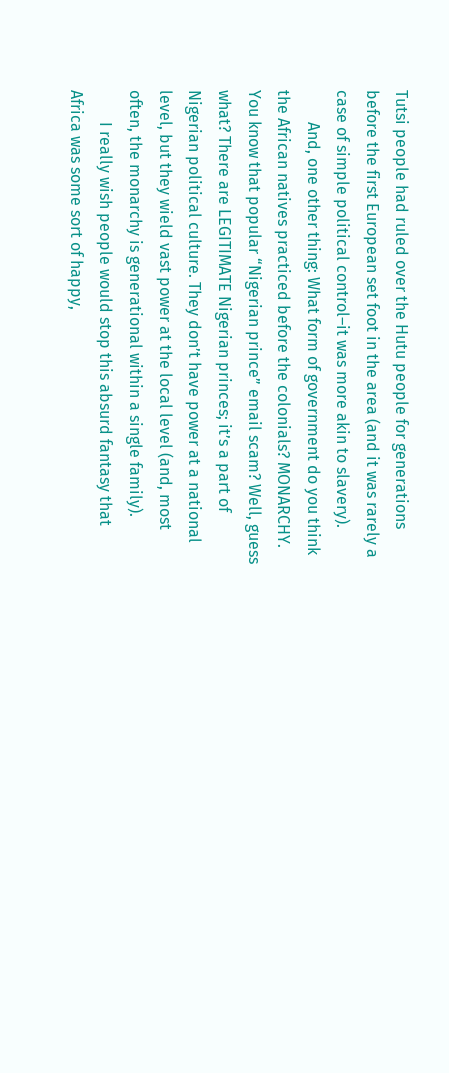Tutsi people had ruled over the Hutu people for generations before the first European set foot in the area (and it was rarely a case of simple political control–it was more akin to slavery).
        And, one other thing: What form of government do you think the African natives practiced before the colonials? MONARCHY. You know that popular “Nigerian prince” email scam? Well, guess what? There are LEGITIMATE Nigerian princes; it’s a part of Nigerian political culture. They don’t have power at a national level, but they wield vast power at the local level (and, most often, the monarchy is generational within a single family).
        I really wish people would stop this absurd fantasy that Africa was some sort of happy,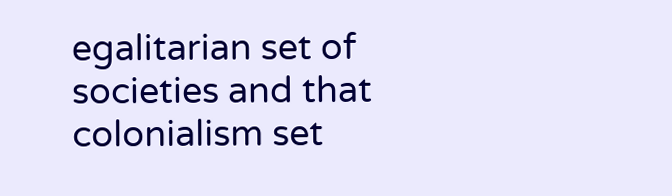egalitarian set of societies and that colonialism set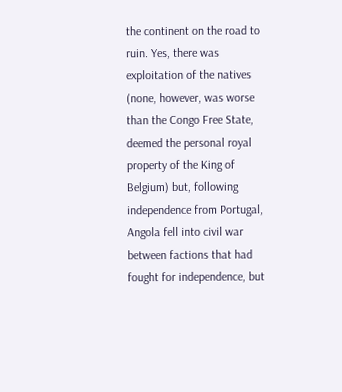the continent on the road to ruin. Yes, there was exploitation of the natives (none, however, was worse than the Congo Free State, deemed the personal royal property of the King of Belgium) but, following independence from Portugal, Angola fell into civil war between factions that had fought for independence, but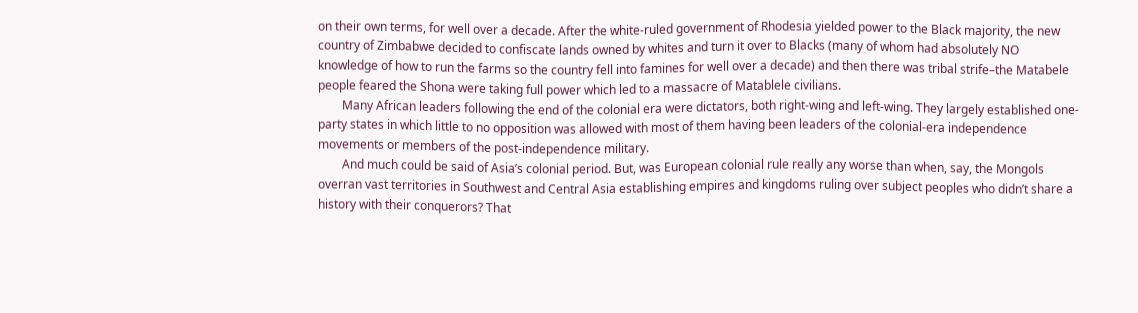on their own terms, for well over a decade. After the white-ruled government of Rhodesia yielded power to the Black majority, the new country of Zimbabwe decided to confiscate lands owned by whites and turn it over to Blacks (many of whom had absolutely NO knowledge of how to run the farms so the country fell into famines for well over a decade) and then there was tribal strife–the Matabele people feared the Shona were taking full power which led to a massacre of Matablele civilians.
        Many African leaders following the end of the colonial era were dictators, both right-wing and left-wing. They largely established one-party states in which little to no opposition was allowed with most of them having been leaders of the colonial-era independence movements or members of the post-independence military.
        And much could be said of Asia’s colonial period. But, was European colonial rule really any worse than when, say, the Mongols overran vast territories in Southwest and Central Asia establishing empires and kingdoms ruling over subject peoples who didn’t share a history with their conquerors? That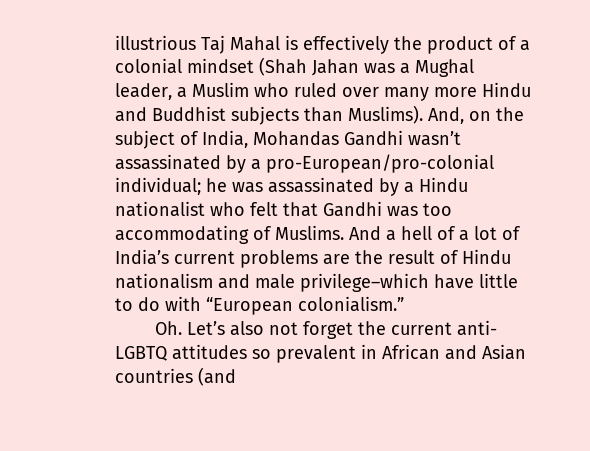illustrious Taj Mahal is effectively the product of a colonial mindset (Shah Jahan was a Mughal leader, a Muslim who ruled over many more Hindu and Buddhist subjects than Muslims). And, on the subject of India, Mohandas Gandhi wasn’t assassinated by a pro-European/pro-colonial individual; he was assassinated by a Hindu nationalist who felt that Gandhi was too accommodating of Muslims. And a hell of a lot of India’s current problems are the result of Hindu nationalism and male privilege–which have little to do with “European colonialism.”
        Oh. Let’s also not forget the current anti-LGBTQ attitudes so prevalent in African and Asian countries (and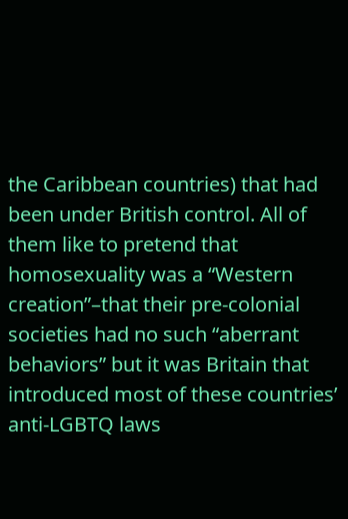the Caribbean countries) that had been under British control. All of them like to pretend that homosexuality was a “Western creation”–that their pre-colonial societies had no such “aberrant behaviors” but it was Britain that introduced most of these countries’ anti-LGBTQ laws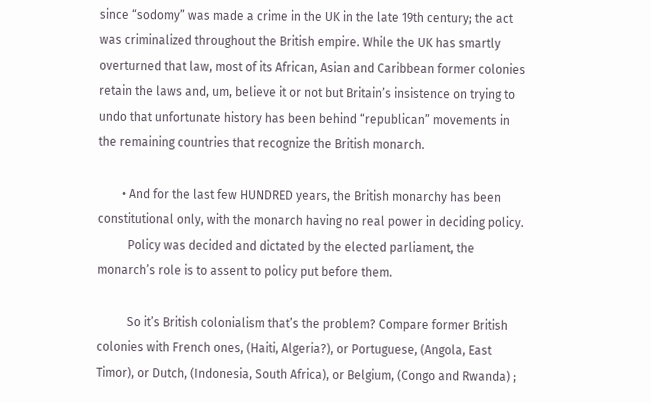since “sodomy” was made a crime in the UK in the late 19th century; the act was criminalized throughout the British empire. While the UK has smartly overturned that law, most of its African, Asian and Caribbean former colonies retain the laws and, um, believe it or not but Britain’s insistence on trying to undo that unfortunate history has been behind “republican” movements in the remaining countries that recognize the British monarch.

        • And for the last few HUNDRED years, the British monarchy has been constitutional only, with the monarch having no real power in deciding policy.
          Policy was decided and dictated by the elected parliament, the monarch’s role is to assent to policy put before them.

          So it’s British colonialism that’s the problem? Compare former British colonies with French ones, (Haiti, Algeria?), or Portuguese, (Angola, East Timor), or Dutch, (Indonesia, South Africa), or Belgium, (Congo and Rwanda) ;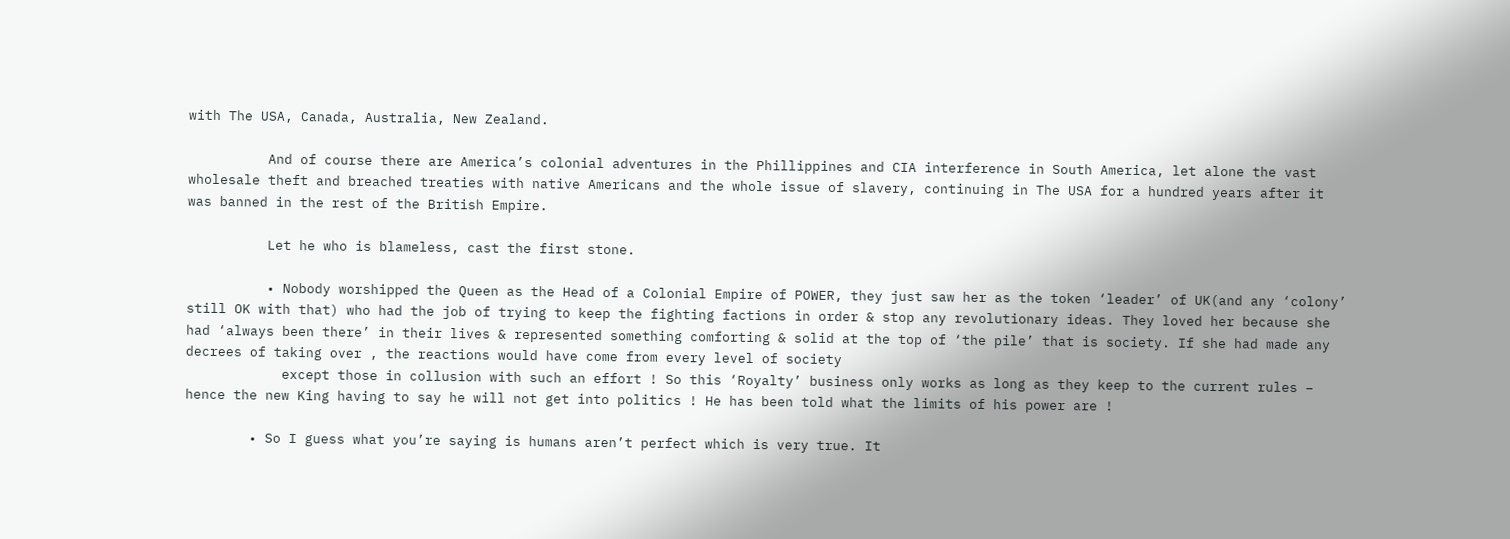with The USA, Canada, Australia, New Zealand.

          And of course there are America’s colonial adventures in the Phillippines and CIA interference in South America, let alone the vast wholesale theft and breached treaties with native Americans and the whole issue of slavery, continuing in The USA for a hundred years after it was banned in the rest of the British Empire.

          Let he who is blameless, cast the first stone.

          • Nobody worshipped the Queen as the Head of a Colonial Empire of POWER, they just saw her as the token ‘leader’ of UK(and any ‘colony’ still OK with that) who had the job of trying to keep the fighting factions in order & stop any revolutionary ideas. They loved her because she had ‘always been there’ in their lives & represented something comforting & solid at the top of ‘the pile’ that is society. If she had made any decrees of taking over , the reactions would have come from every level of society
            except those in collusion with such an effort ! So this ‘Royalty’ business only works as long as they keep to the current rules – hence the new King having to say he will not get into politics ! He has been told what the limits of his power are !

        • So I guess what you’re saying is humans aren’t perfect which is very true. It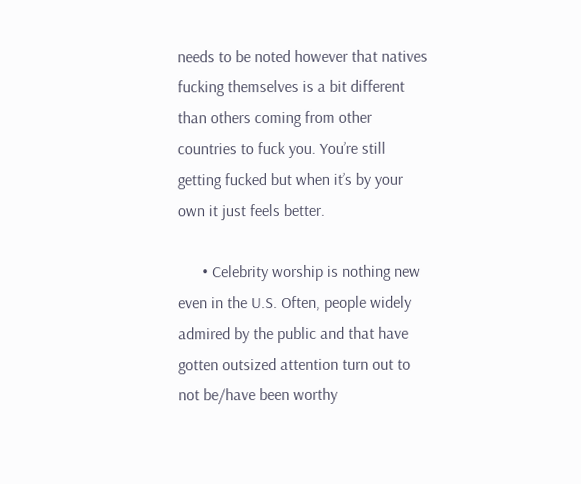needs to be noted however that natives fucking themselves is a bit different than others coming from other countries to fuck you. You’re still getting fucked but when it’s by your own it just feels better.

      • Celebrity worship is nothing new even in the U.S. Often, people widely admired by the public and that have gotten outsized attention turn out to not be/have been worthy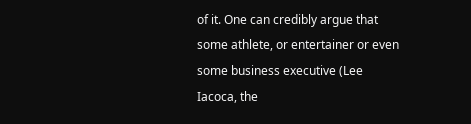of it. One can credibly argue that some athlete, or entertainer or even some business executive (Lee Iacoca, the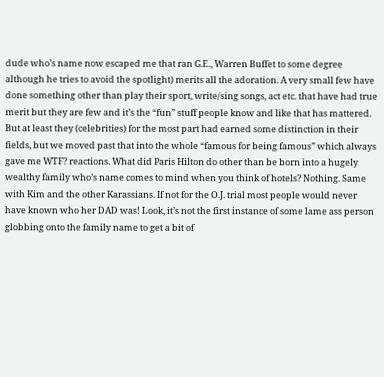dude who’s name now escaped me that ran G.E., Warren Buffet to some degree although he tries to avoid the spotlight) merits all the adoration. A very small few have done something other than play their sport, write/sing songs, act etc. that have had true merit but they are few and it’s the “fun” stuff people know and like that has mattered. But at least they (celebrities) for the most part had earned some distinction in their fields, but we moved past that into the whole “famous for being famous” which always gave me WTF? reactions. What did Paris Hilton do other than be born into a hugely wealthy family who’s name comes to mind when you think of hotels? Nothing. Same with Kim and the other Karassians. If not for the O.J. trial most people would never have known who her DAD was! Look, it’s not the first instance of some lame ass person globbing onto the family name to get a bit of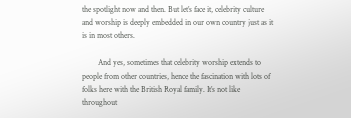the spotlight now and then. But let’s face it, celebrity culture and worship is deeply embedded in our own country just as it is in most others.

        And yes, sometimes that celebrity worship extends to people from other countries, hence the fascination with lots of folks here with the British Royal family. It’s not like throughout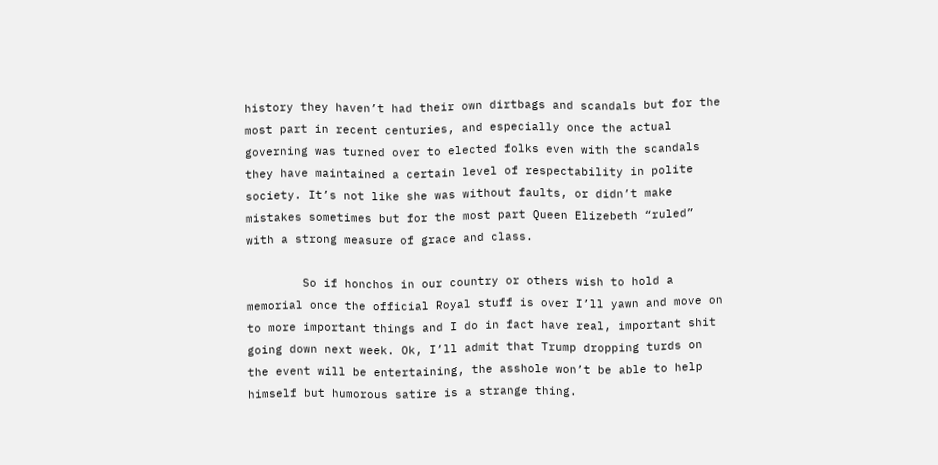history they haven’t had their own dirtbags and scandals but for the most part in recent centuries, and especially once the actual governing was turned over to elected folks even with the scandals they have maintained a certain level of respectability in polite society. It’s not like she was without faults, or didn’t make mistakes sometimes but for the most part Queen Elizebeth “ruled” with a strong measure of grace and class.

        So if honchos in our country or others wish to hold a memorial once the official Royal stuff is over I’ll yawn and move on to more important things and I do in fact have real, important shit going down next week. Ok, I’ll admit that Trump dropping turds on the event will be entertaining, the asshole won’t be able to help himself but humorous satire is a strange thing.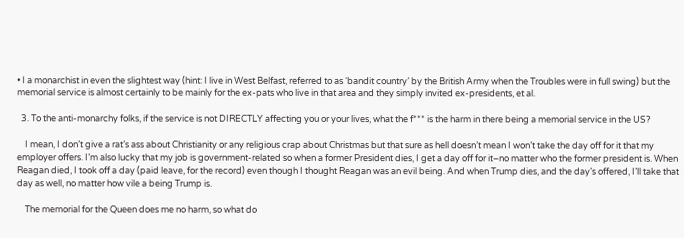• I a monarchist in even the slightest way (hint: I live in West Belfast, referred to as ‘bandit country’ by the British Army when the Troubles were in full swing) but the memorial service is almost certainly to be mainly for the ex-pats who live in that area and they simply invited ex-presidents, et al.

  3. To the anti-monarchy folks, if the service is not DIRECTLY affecting you or your lives, what the f*** is the harm in there being a memorial service in the US?

    I mean, I don’t give a rat’s ass about Christianity or any religious crap about Christmas but that sure as hell doesn’t mean I won’t take the day off for it that my employer offers. I’m also lucky that my job is government-related so when a former President dies, I get a day off for it–no matter who the former president is. When Reagan died, I took off a day (paid leave, for the record) even though I thought Reagan was an evil being. And when Trump dies, and the day’s offered, I’ll take that day as well, no matter how vile a being Trump is.

    The memorial for the Queen does me no harm, so what do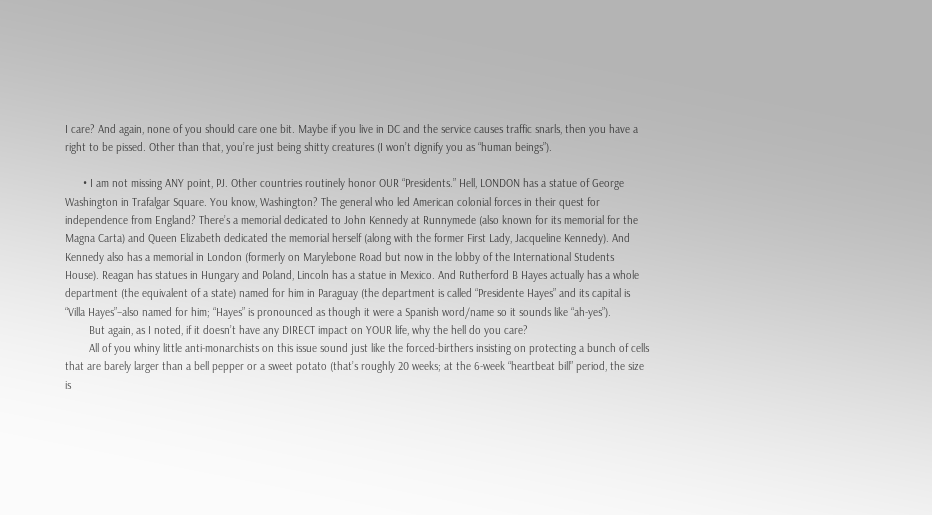I care? And again, none of you should care one bit. Maybe if you live in DC and the service causes traffic snarls, then you have a right to be pissed. Other than that, you’re just being shitty creatures (I won’t dignify you as “human beings”).

      • I am not missing ANY point, PJ. Other countries routinely honor OUR “Presidents.” Hell, LONDON has a statue of George Washington in Trafalgar Square. You know, Washington? The general who led American colonial forces in their quest for independence from England? There’s a memorial dedicated to John Kennedy at Runnymede (also known for its memorial for the Magna Carta) and Queen Elizabeth dedicated the memorial herself (along with the former First Lady, Jacqueline Kennedy). And Kennedy also has a memorial in London (formerly on Marylebone Road but now in the lobby of the International Students House). Reagan has statues in Hungary and Poland, Lincoln has a statue in Mexico. And Rutherford B Hayes actually has a whole department (the equivalent of a state) named for him in Paraguay (the department is called “Presidente Hayes” and its capital is “Villa Hayes”–also named for him; “Hayes” is pronounced as though it were a Spanish word/name so it sounds like “ah-yes”).
        But again, as I noted, if it doesn’t have any DIRECT impact on YOUR life, why the hell do you care?
        All of you whiny little anti-monarchists on this issue sound just like the forced-birthers insisting on protecting a bunch of cells that are barely larger than a bell pepper or a sweet potato (that’s roughly 20 weeks; at the 6-week “heartbeat bill” period, the size is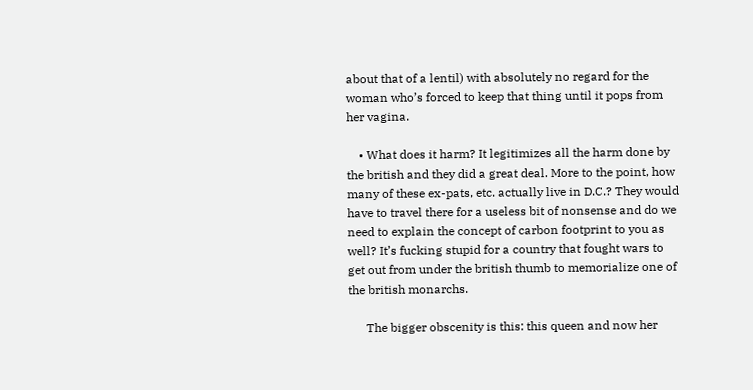about that of a lentil) with absolutely no regard for the woman who’s forced to keep that thing until it pops from her vagina.

    • What does it harm? It legitimizes all the harm done by the british and they did a great deal. More to the point, how many of these ex-pats, etc. actually live in D.C.? They would have to travel there for a useless bit of nonsense and do we need to explain the concept of carbon footprint to you as well? It’s fucking stupid for a country that fought wars to get out from under the british thumb to memorialize one of the british monarchs.

      The bigger obscenity is this: this queen and now her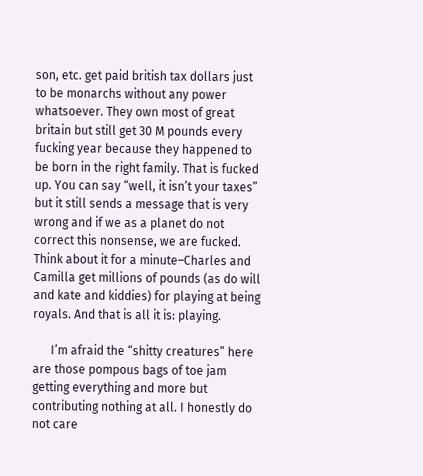son, etc. get paid british tax dollars just to be monarchs without any power whatsoever. They own most of great britain but still get 30 M pounds every fucking year because they happened to be born in the right family. That is fucked up. You can say “well, it isn’t your taxes” but it still sends a message that is very wrong and if we as a planet do not correct this nonsense, we are fucked. Think about it for a minute–Charles and Camilla get millions of pounds (as do will and kate and kiddies) for playing at being royals. And that is all it is: playing.

      I’m afraid the “shitty creatures” here are those pompous bags of toe jam getting everything and more but contributing nothing at all. I honestly do not care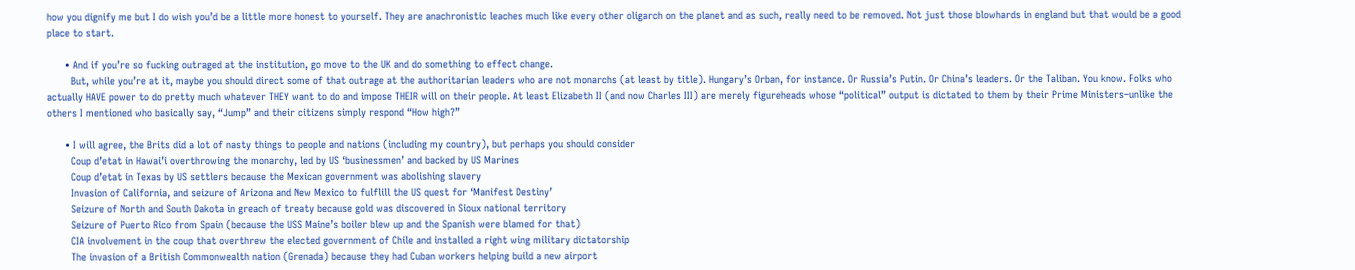how you dignify me but I do wish you’d be a little more honest to yourself. They are anachronistic leaches much like every other oligarch on the planet and as such, really need to be removed. Not just those blowhards in england but that would be a good place to start.

      • And if you’re so fucking outraged at the institution, go move to the UK and do something to effect change.
        But, while you’re at it, maybe you should direct some of that outrage at the authoritarian leaders who are not monarchs (at least by title). Hungary’s Orban, for instance. Or Russia’s Putin. Or China’s leaders. Or the Taliban. You know. Folks who actually HAVE power to do pretty much whatever THEY want to do and impose THEIR will on their people. At least Elizabeth II (and now Charles III) are merely figureheads whose “political” output is dictated to them by their Prime Ministers–unlike the others I mentioned who basically say, “Jump” and their citizens simply respond “How high?”

      • I will agree, the Brits did a lot of nasty things to people and nations (including my country), but perhaps you should consider
        Coup d’etat in Hawai’i overthrowing the monarchy, led by US ‘businessmen’ and backed by US Marines
        Coup d’etat in Texas by US settlers because the Mexican government was abolishing slavery
        Invasion of California, and seizure of Arizona and New Mexico to fulflill the US quest for ‘Manifest Destiny’
        Seizure of North and South Dakota in greach of treaty because gold was discovered in Sioux national territory
        Seizure of Puerto Rico from Spain (because the USS Maine’s boiler blew up and the Spanish were blamed for that)
        CIA involvement in the coup that overthrew the elected government of Chile and installed a right wing military dictatorship
        The invasion of a British Commonwealth nation (Grenada) because they had Cuban workers helping build a new airport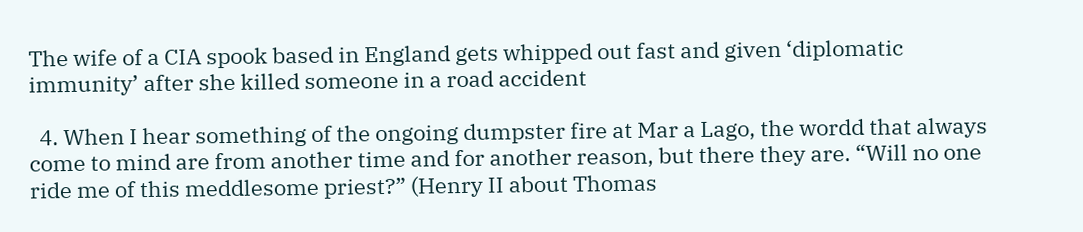The wife of a CIA spook based in England gets whipped out fast and given ‘diplomatic immunity’ after she killed someone in a road accident

  4. When I hear something of the ongoing dumpster fire at Mar a Lago, the wordd that always come to mind are from another time and for another reason, but there they are. “Will no one ride me of this meddlesome priest?” (Henry II about Thomas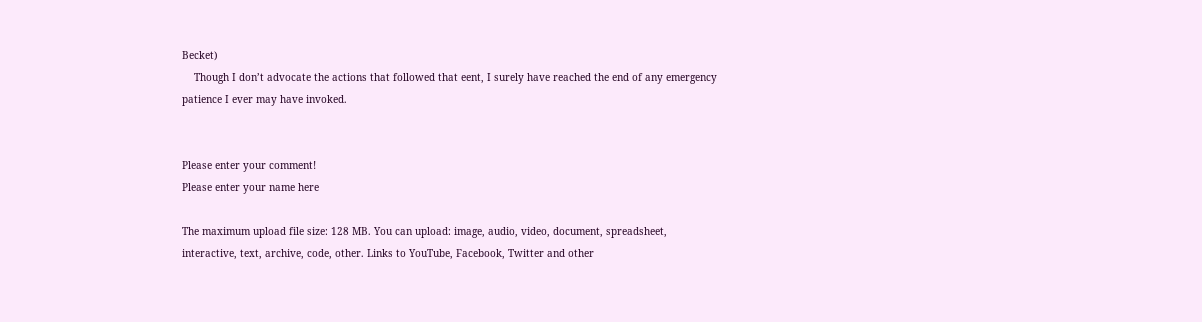Becket)
    Though I don’t advocate the actions that followed that eent, I surely have reached the end of any emergency patience I ever may have invoked.


Please enter your comment!
Please enter your name here

The maximum upload file size: 128 MB. You can upload: image, audio, video, document, spreadsheet, interactive, text, archive, code, other. Links to YouTube, Facebook, Twitter and other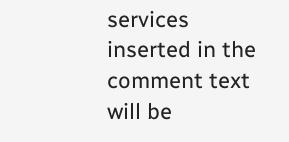services inserted in the comment text will be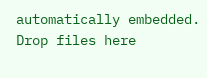automatically embedded. Drop files here